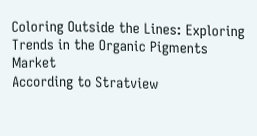Coloring Outside the Lines: Exploring Trends in the Organic Pigments Market
According to Stratview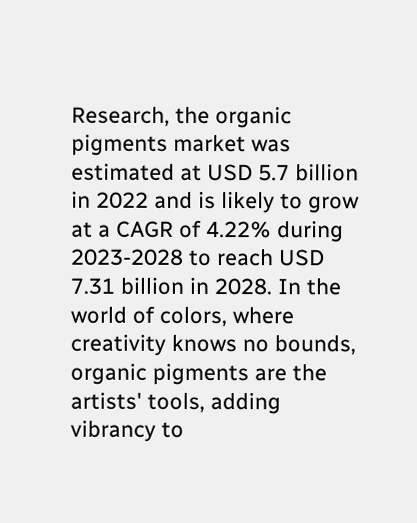Research, the organic pigments market was estimated at USD 5.7 billion in 2022 and is likely to grow at a CAGR of 4.22% during 2023-2028 to reach USD 7.31 billion in 2028. In the world of colors, where creativity knows no bounds, organic pigments are the artists' tools, adding vibrancy to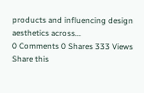products and influencing design aesthetics across...
0 Comments 0 Shares 333 Views
Share this